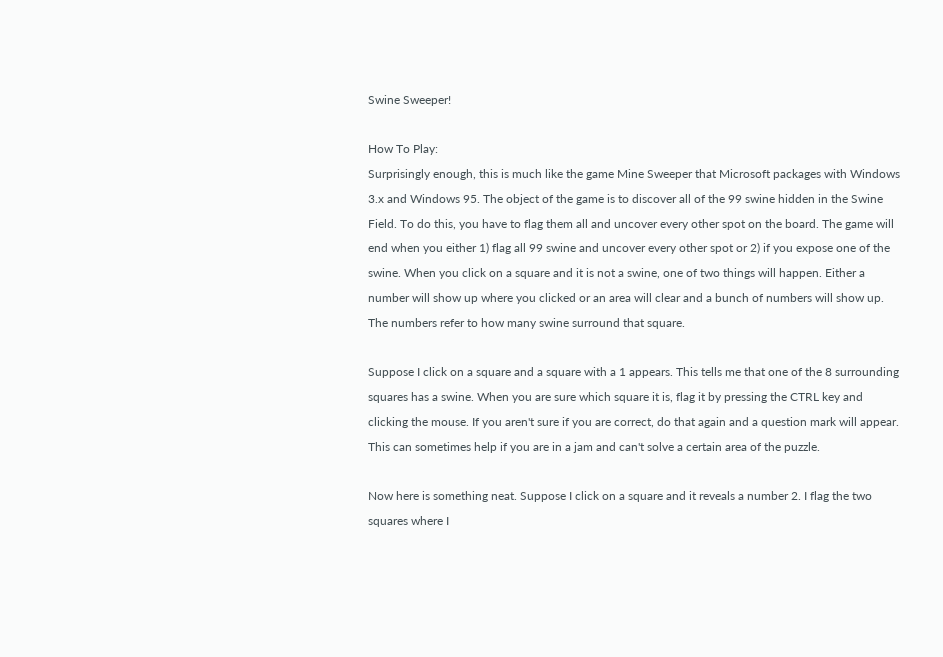Swine Sweeper!

How To Play:
Surprisingly enough, this is much like the game Mine Sweeper that Microsoft packages with Windows 3.x and Windows 95. The object of the game is to discover all of the 99 swine hidden in the Swine Field. To do this, you have to flag them all and uncover every other spot on the board. The game will end when you either 1) flag all 99 swine and uncover every other spot or 2) if you expose one of the swine. When you click on a square and it is not a swine, one of two things will happen. Either a number will show up where you clicked or an area will clear and a bunch of numbers will show up. The numbers refer to how many swine surround that square.

Suppose I click on a square and a square with a 1 appears. This tells me that one of the 8 surrounding squares has a swine. When you are sure which square it is, flag it by pressing the CTRL key and clicking the mouse. If you aren't sure if you are correct, do that again and a question mark will appear. This can sometimes help if you are in a jam and can't solve a certain area of the puzzle.

Now here is something neat. Suppose I click on a square and it reveals a number 2. I flag the two squares where I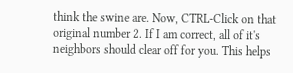think the swine are. Now, CTRL-Click on that original number 2. If I am correct, all of it's neighbors should clear off for you. This helps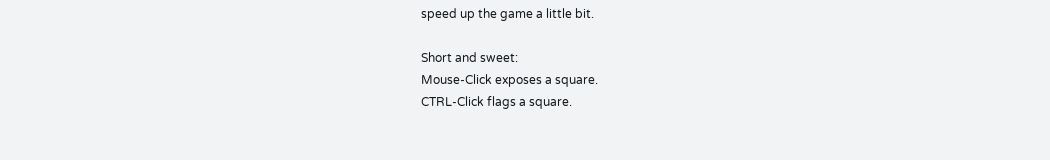speed up the game a little bit.

Short and sweet:
Mouse-Click exposes a square.
CTRL-Click flags a square.